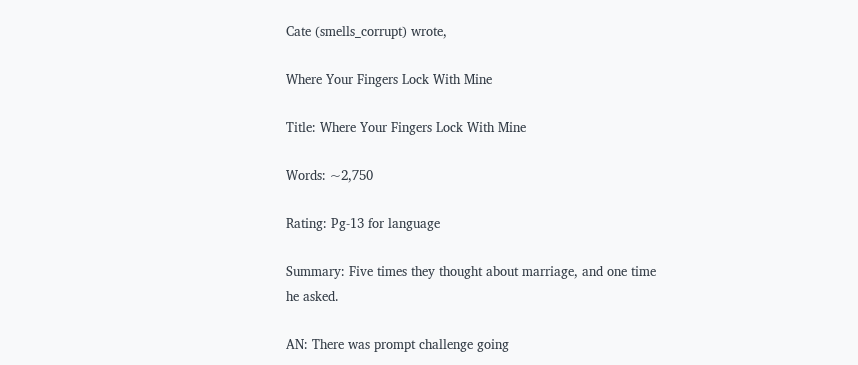Cate (smells_corrupt) wrote,

Where Your Fingers Lock With Mine

Title: Where Your Fingers Lock With Mine

Words: ~2,750

Rating: Pg-13 for language

Summary: Five times they thought about marriage, and one time he asked.

AN: There was prompt challenge going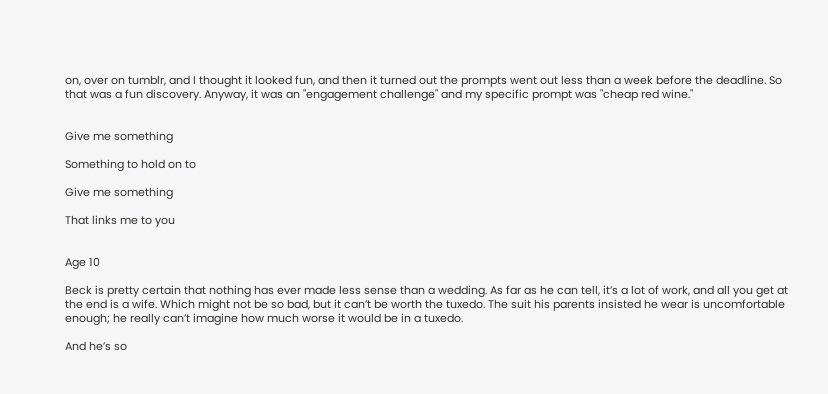on, over on tumblr, and I thought it looked fun, and then it turned out the prompts went out less than a week before the deadline. So that was a fun discovery. Anyway, it was an "engagement challenge" and my specific prompt was "cheap red wine."


Give me something

Something to hold on to

Give me something

That links me to you


Age 10

Beck is pretty certain that nothing has ever made less sense than a wedding. As far as he can tell, it’s a lot of work, and all you get at the end is a wife. Which might not be so bad, but it can’t be worth the tuxedo. The suit his parents insisted he wear is uncomfortable enough; he really can’t imagine how much worse it would be in a tuxedo.

And he’s so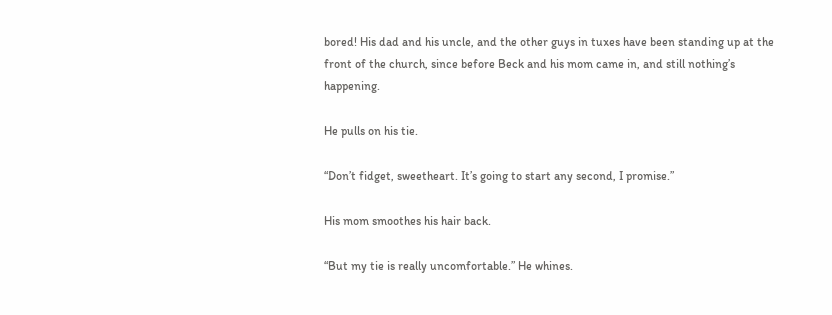bored! His dad and his uncle, and the other guys in tuxes have been standing up at the front of the church, since before Beck and his mom came in, and still nothing’s happening.

He pulls on his tie.

“Don’t fidget, sweetheart. It’s going to start any second, I promise.”

His mom smoothes his hair back.

“But my tie is really uncomfortable.” He whines.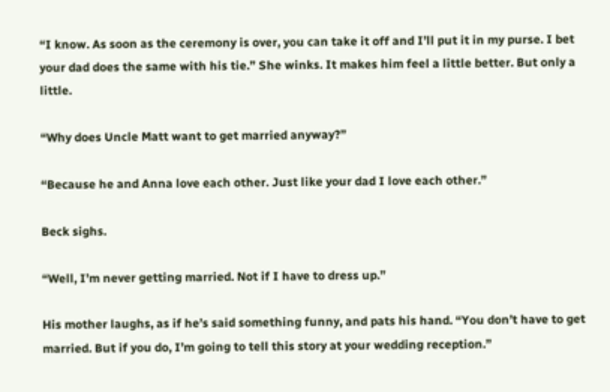“I know. As soon as the ceremony is over, you can take it off and I’ll put it in my purse. I bet your dad does the same with his tie.” She winks. It makes him feel a little better. But only a little.

“Why does Uncle Matt want to get married anyway?”

“Because he and Anna love each other. Just like your dad I love each other.”

Beck sighs.

“Well, I’m never getting married. Not if I have to dress up.”

His mother laughs, as if he’s said something funny, and pats his hand. “You don’t have to get married. But if you do, I’m going to tell this story at your wedding reception.”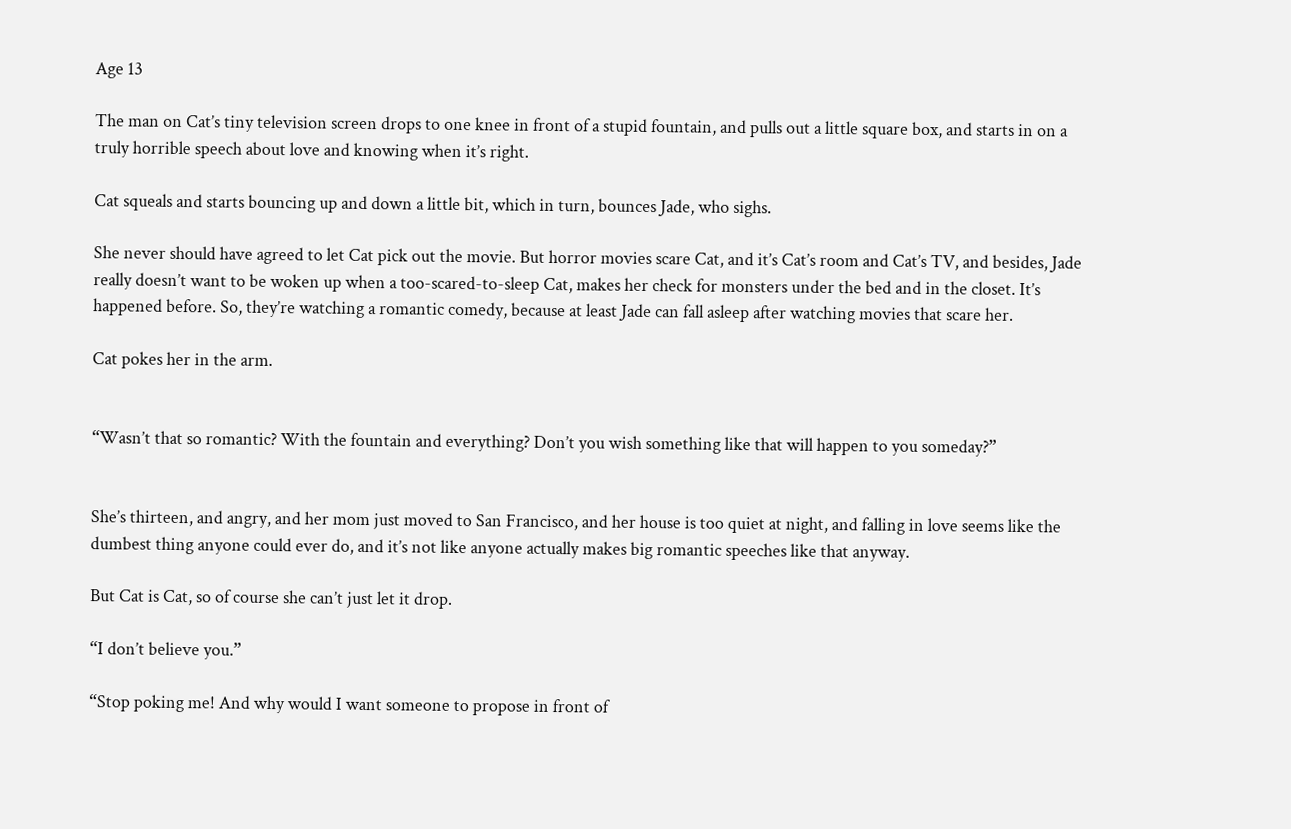Age 13

The man on Cat’s tiny television screen drops to one knee in front of a stupid fountain, and pulls out a little square box, and starts in on a truly horrible speech about love and knowing when it’s right.

Cat squeals and starts bouncing up and down a little bit, which in turn, bounces Jade, who sighs.

She never should have agreed to let Cat pick out the movie. But horror movies scare Cat, and it’s Cat’s room and Cat’s TV, and besides, Jade really doesn’t want to be woken up when a too-scared-to-sleep Cat, makes her check for monsters under the bed and in the closet. It’s happened before. So, they’re watching a romantic comedy, because at least Jade can fall asleep after watching movies that scare her.

Cat pokes her in the arm.


“Wasn’t that so romantic? With the fountain and everything? Don’t you wish something like that will happen to you someday?”


She’s thirteen, and angry, and her mom just moved to San Francisco, and her house is too quiet at night, and falling in love seems like the dumbest thing anyone could ever do, and it’s not like anyone actually makes big romantic speeches like that anyway.

But Cat is Cat, so of course she can’t just let it drop.

“I don’t believe you.”

“Stop poking me! And why would I want someone to propose in front of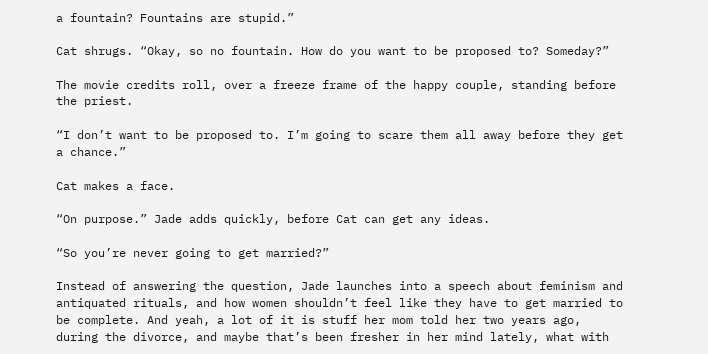a fountain? Fountains are stupid.”

Cat shrugs. “Okay, so no fountain. How do you want to be proposed to? Someday?”

The movie credits roll, over a freeze frame of the happy couple, standing before the priest.

“I don’t want to be proposed to. I’m going to scare them all away before they get a chance.”

Cat makes a face.

“On purpose.” Jade adds quickly, before Cat can get any ideas.

“So you’re never going to get married?”

Instead of answering the question, Jade launches into a speech about feminism and antiquated rituals, and how women shouldn’t feel like they have to get married to be complete. And yeah, a lot of it is stuff her mom told her two years ago, during the divorce, and maybe that’s been fresher in her mind lately, what with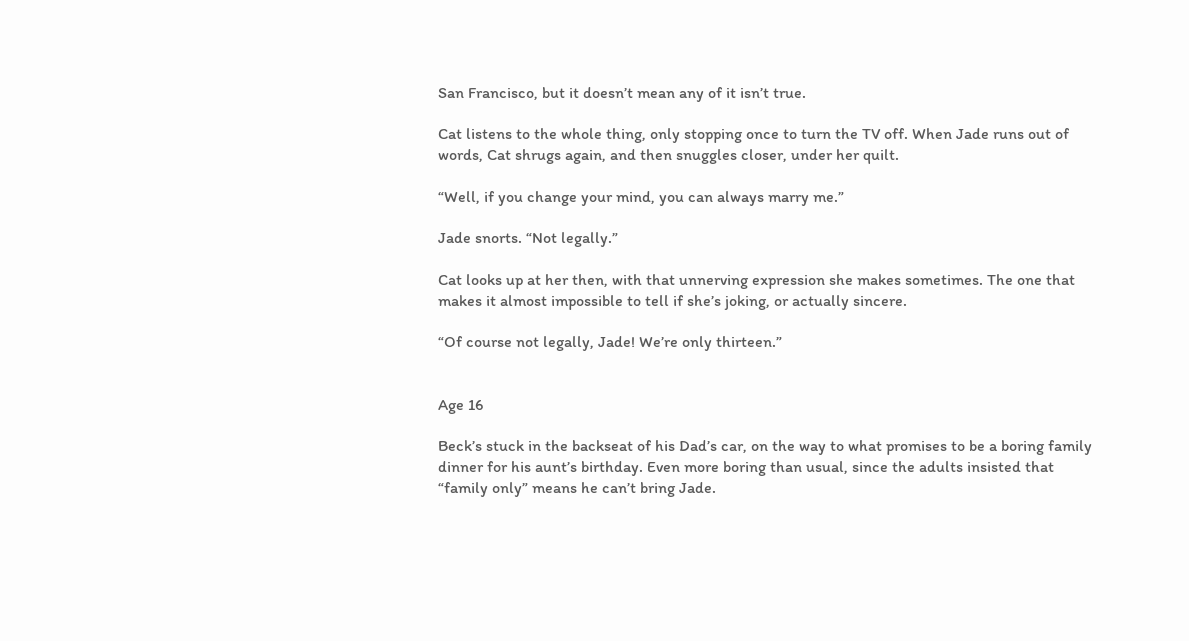San Francisco, but it doesn’t mean any of it isn’t true.

Cat listens to the whole thing, only stopping once to turn the TV off. When Jade runs out of words, Cat shrugs again, and then snuggles closer, under her quilt.

“Well, if you change your mind, you can always marry me.”

Jade snorts. “Not legally.”

Cat looks up at her then, with that unnerving expression she makes sometimes. The one that makes it almost impossible to tell if she’s joking, or actually sincere.

“Of course not legally, Jade! We’re only thirteen.”


Age 16

Beck’s stuck in the backseat of his Dad’s car, on the way to what promises to be a boring family dinner for his aunt’s birthday. Even more boring than usual, since the adults insisted that “family only” means he can’t bring Jade.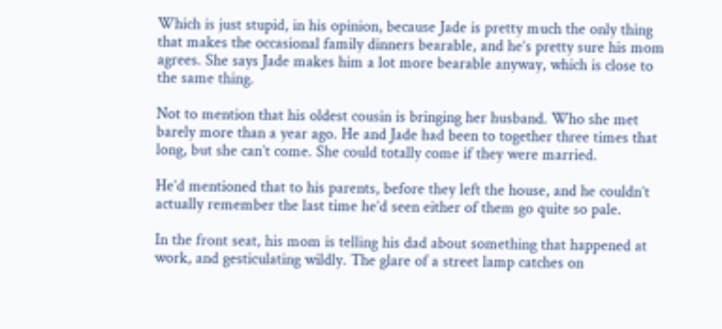Which is just stupid, in his opinion, because Jade is pretty much the only thing that makes the occasional family dinners bearable, and he’s pretty sure his mom agrees. She says Jade makes him a lot more bearable anyway, which is close to the same thing.

Not to mention that his oldest cousin is bringing her husband. Who she met barely more than a year ago. He and Jade had been to together three times that long, but she can’t come. She could totally come if they were married.

He’d mentioned that to his parents, before they left the house, and he couldn’t actually remember the last time he’d seen either of them go quite so pale.

In the front seat, his mom is telling his dad about something that happened at work, and gesticulating wildly. The glare of a street lamp catches on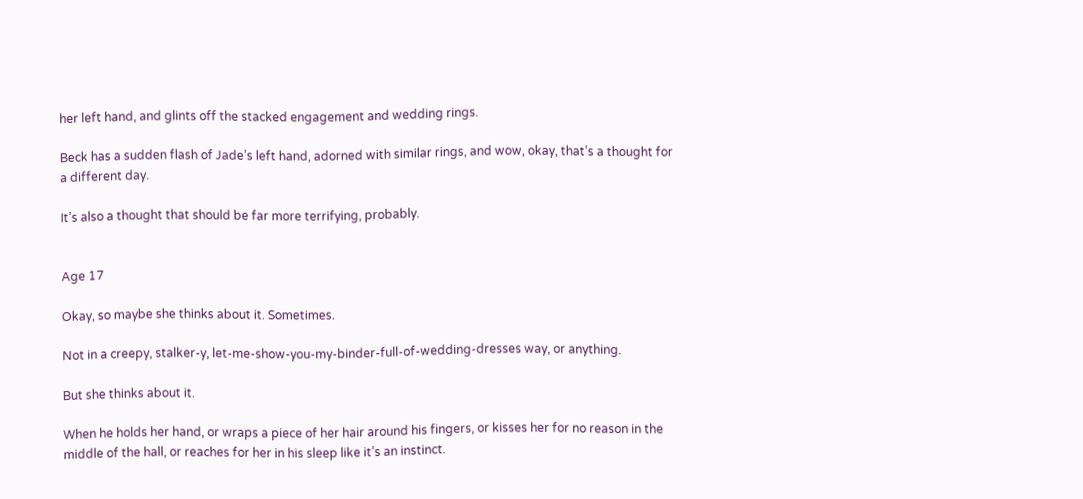her left hand, and glints off the stacked engagement and wedding rings.

Beck has a sudden flash of Jade’s left hand, adorned with similar rings, and wow, okay, that’s a thought for a different day.

It’s also a thought that should be far more terrifying, probably.


Age 17

Okay, so maybe she thinks about it. Sometimes.

Not in a creepy, stalker-y, let-me-show-you-my-binder-full-of-wedding-dresses way, or anything.

But she thinks about it.

When he holds her hand, or wraps a piece of her hair around his fingers, or kisses her for no reason in the middle of the hall, or reaches for her in his sleep like it’s an instinct.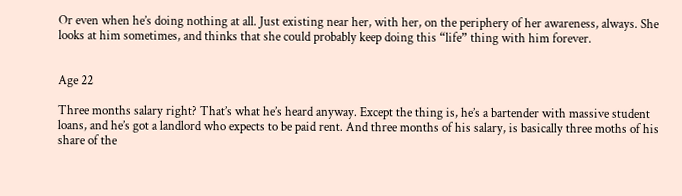Or even when he’s doing nothing at all. Just existing near her, with her, on the periphery of her awareness, always. She looks at him sometimes, and thinks that she could probably keep doing this “life” thing with him forever.


Age 22

Three months salary right? That’s what he’s heard anyway. Except the thing is, he’s a bartender with massive student loans, and he’s got a landlord who expects to be paid rent. And three months of his salary, is basically three moths of his share of the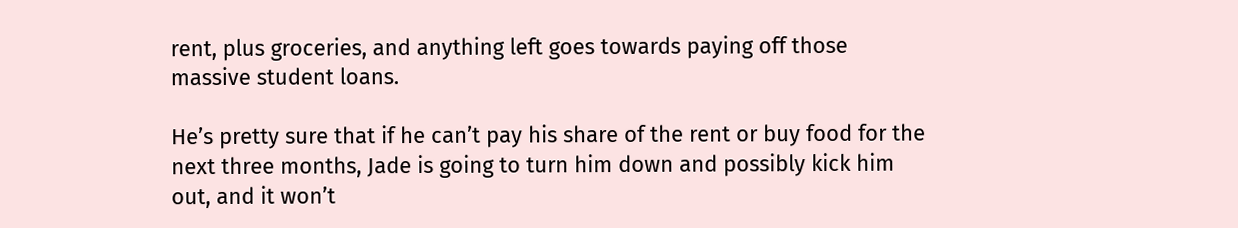rent, plus groceries, and anything left goes towards paying off those massive student loans.

He’s pretty sure that if he can’t pay his share of the rent or buy food for the next three months, Jade is going to turn him down and possibly kick him out, and it won’t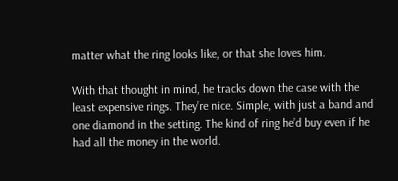matter what the ring looks like, or that she loves him.

With that thought in mind, he tracks down the case with the least expensive rings. They’re nice. Simple, with just a band and one diamond in the setting. The kind of ring he’d buy even if he had all the money in the world.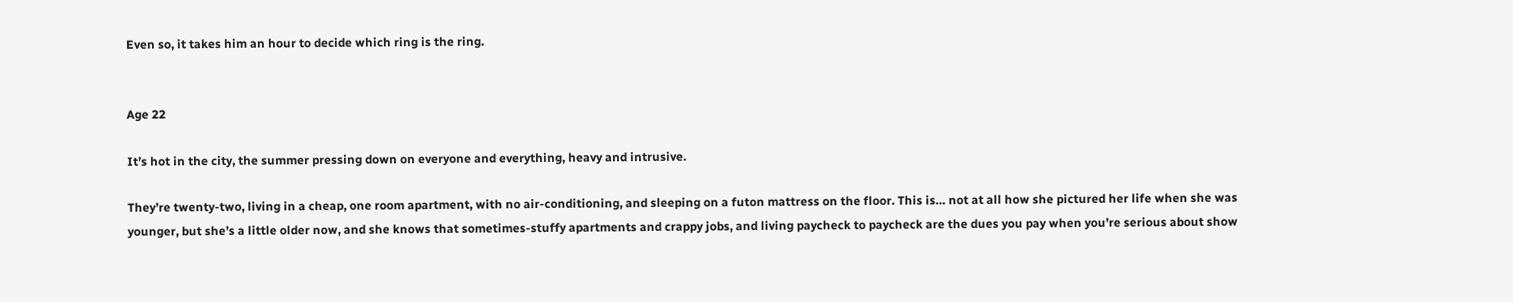Even so, it takes him an hour to decide which ring is the ring.


Age 22

It’s hot in the city, the summer pressing down on everyone and everything, heavy and intrusive.

They’re twenty-two, living in a cheap, one room apartment, with no air-conditioning, and sleeping on a futon mattress on the floor. This is… not at all how she pictured her life when she was younger, but she’s a little older now, and she knows that sometimes-stuffy apartments and crappy jobs, and living paycheck to paycheck are the dues you pay when you’re serious about show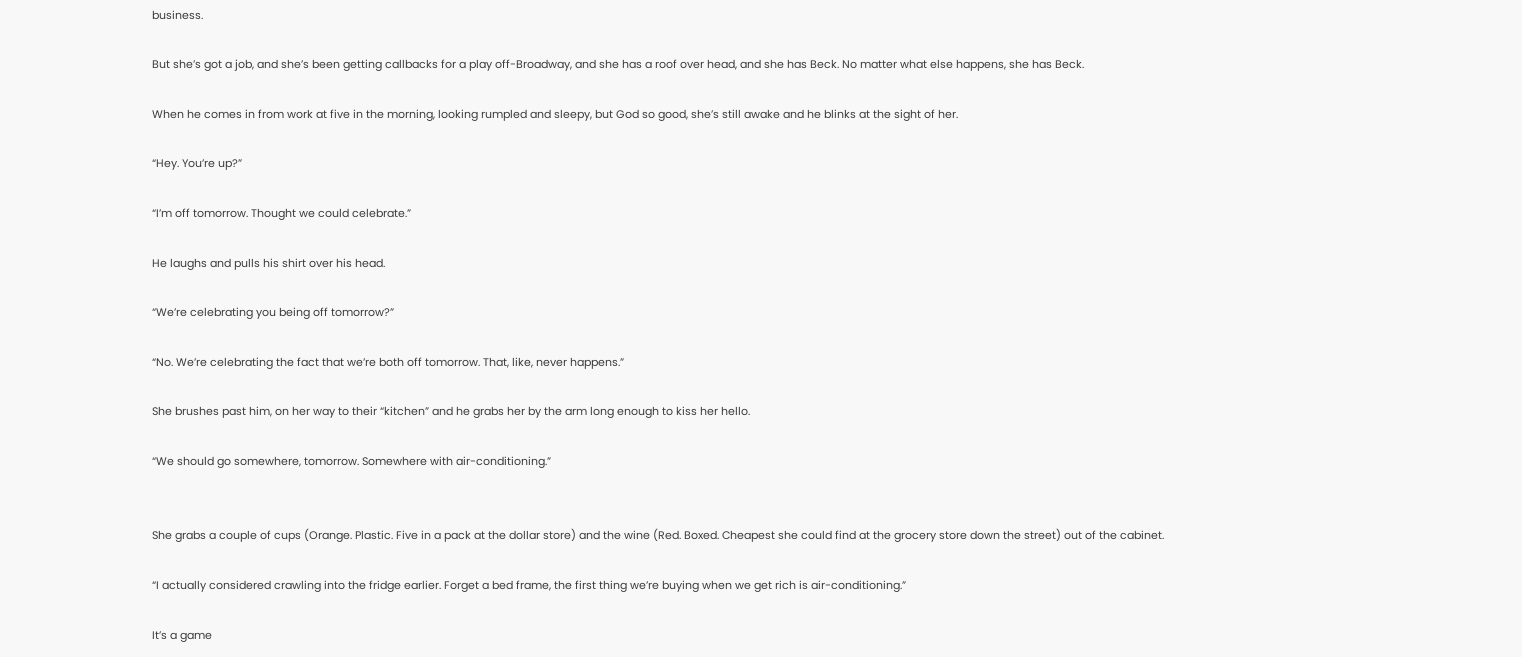business.

But she’s got a job, and she’s been getting callbacks for a play off-Broadway, and she has a roof over head, and she has Beck. No matter what else happens, she has Beck.

When he comes in from work at five in the morning, looking rumpled and sleepy, but God so good, she’s still awake and he blinks at the sight of her.

“Hey. You’re up?”

“I’m off tomorrow. Thought we could celebrate.”

He laughs and pulls his shirt over his head.

“We’re celebrating you being off tomorrow?”

“No. We’re celebrating the fact that we’re both off tomorrow. That, like, never happens.”

She brushes past him, on her way to their “kitchen” and he grabs her by the arm long enough to kiss her hello.

“We should go somewhere, tomorrow. Somewhere with air-conditioning.”


She grabs a couple of cups (Orange. Plastic. Five in a pack at the dollar store) and the wine (Red. Boxed. Cheapest she could find at the grocery store down the street) out of the cabinet.

“I actually considered crawling into the fridge earlier. Forget a bed frame, the first thing we’re buying when we get rich is air-conditioning.”

It’s a game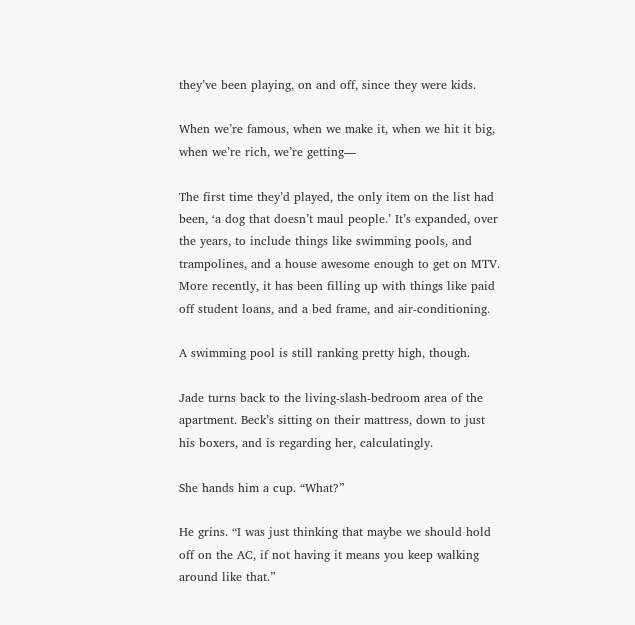they’ve been playing, on and off, since they were kids.

When we’re famous, when we make it, when we hit it big, when we’re rich, we’re getting—

The first time they’d played, the only item on the list had been, ‘a dog that doesn’t maul people.’ It’s expanded, over the years, to include things like swimming pools, and trampolines, and a house awesome enough to get on MTV. More recently, it has been filling up with things like paid off student loans, and a bed frame, and air-conditioning.

A swimming pool is still ranking pretty high, though.

Jade turns back to the living-slash-bedroom area of the apartment. Beck’s sitting on their mattress, down to just his boxers, and is regarding her, calculatingly.

She hands him a cup. “What?”

He grins. “I was just thinking that maybe we should hold off on the AC, if not having it means you keep walking around like that.”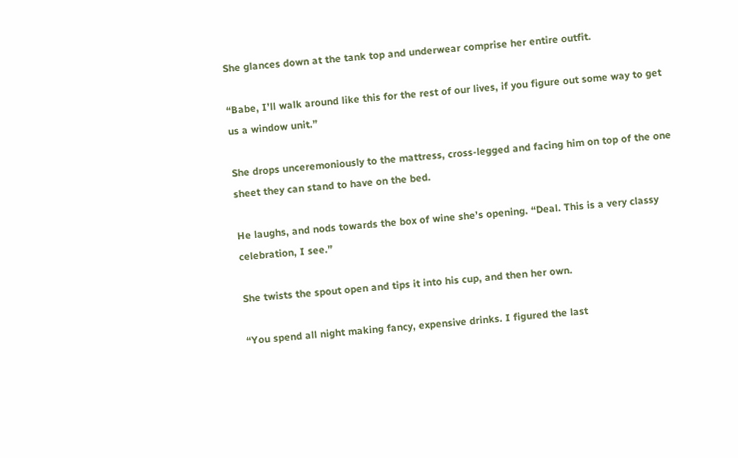She glances down at the tank top and underwear comprise her entire outfit.

“Babe, I’ll walk around like this for the rest of our lives, if you figure out some way to get us a window unit.”

She drops unceremoniously to the mattress, cross-legged and facing him on top of the one sheet they can stand to have on the bed.

He laughs, and nods towards the box of wine she’s opening. “Deal. This is a very classy celebration, I see.”

She twists the spout open and tips it into his cup, and then her own.

“You spend all night making fancy, expensive drinks. I figured the last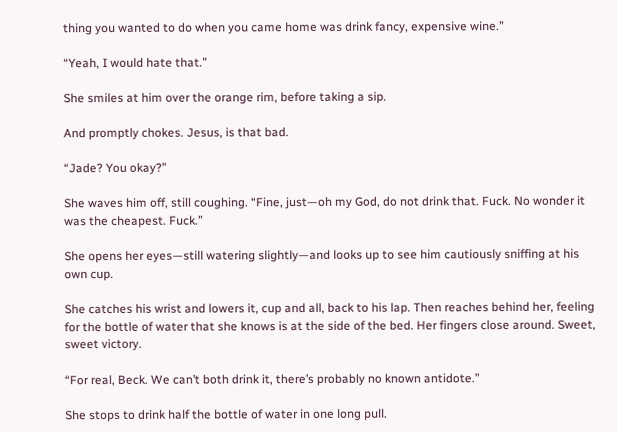thing you wanted to do when you came home was drink fancy, expensive wine.”

“Yeah, I would hate that.”

She smiles at him over the orange rim, before taking a sip.

And promptly chokes. Jesus, is that bad.

“Jade? You okay?”

She waves him off, still coughing. “Fine, just—oh my God, do not drink that. Fuck. No wonder it was the cheapest. Fuck.”

She opens her eyes—still watering slightly—and looks up to see him cautiously sniffing at his own cup.

She catches his wrist and lowers it, cup and all, back to his lap. Then reaches behind her, feeling for the bottle of water that she knows is at the side of the bed. Her fingers close around. Sweet, sweet victory.

“For real, Beck. We can’t both drink it, there’s probably no known antidote.”

She stops to drink half the bottle of water in one long pull.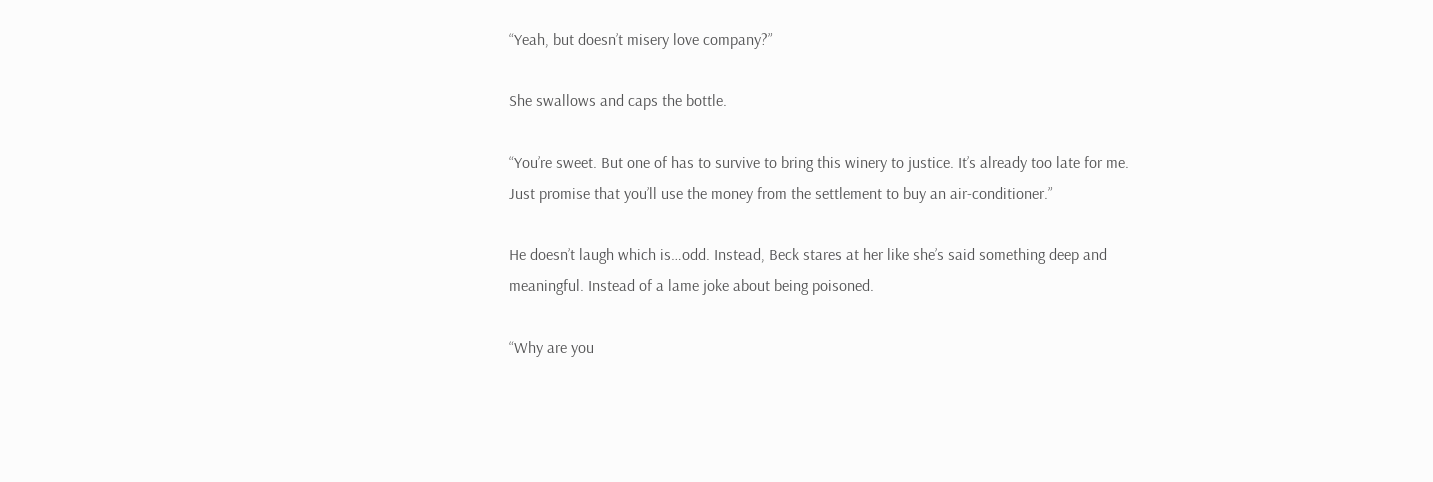“Yeah, but doesn’t misery love company?”

She swallows and caps the bottle.

“You’re sweet. But one of has to survive to bring this winery to justice. It’s already too late for me. Just promise that you’ll use the money from the settlement to buy an air-conditioner.”

He doesn’t laugh which is…odd. Instead, Beck stares at her like she’s said something deep and meaningful. Instead of a lame joke about being poisoned.

“Why are you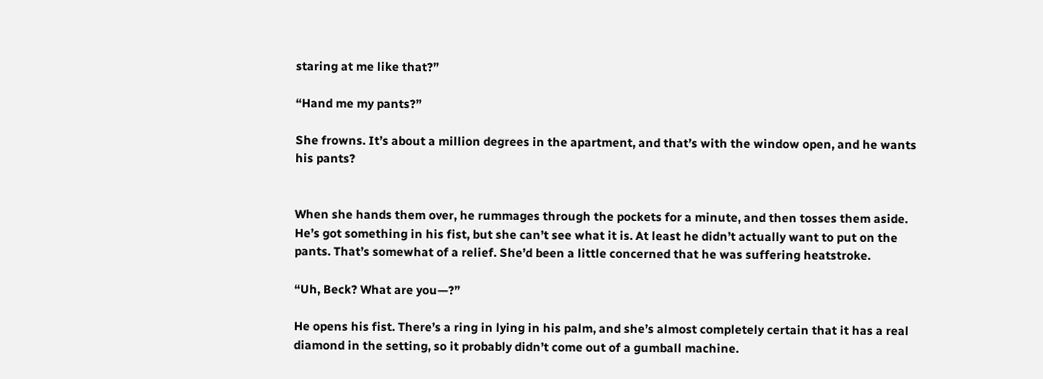staring at me like that?”

“Hand me my pants?”

She frowns. It’s about a million degrees in the apartment, and that’s with the window open, and he wants his pants?


When she hands them over, he rummages through the pockets for a minute, and then tosses them aside. He’s got something in his fist, but she can’t see what it is. At least he didn’t actually want to put on the pants. That’s somewhat of a relief. She’d been a little concerned that he was suffering heatstroke.

“Uh, Beck? What are you—?”

He opens his fist. There’s a ring in lying in his palm, and she’s almost completely certain that it has a real diamond in the setting, so it probably didn’t come out of a gumball machine.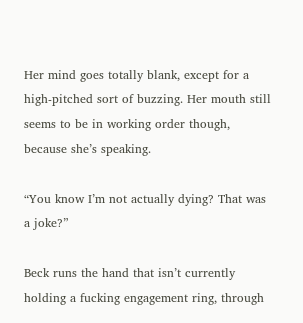Her mind goes totally blank, except for a high-pitched sort of buzzing. Her mouth still seems to be in working order though, because she’s speaking.

“You know I’m not actually dying? That was a joke?”

Beck runs the hand that isn’t currently holding a fucking engagement ring, through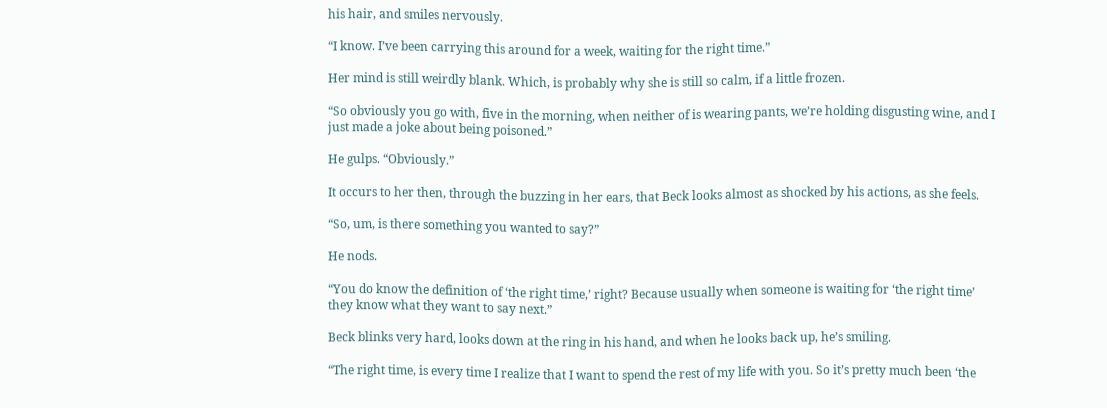his hair, and smiles nervously.

“I know. I’ve been carrying this around for a week, waiting for the right time.”

Her mind is still weirdly blank. Which, is probably why she is still so calm, if a little frozen.

“So obviously you go with, five in the morning, when neither of is wearing pants, we’re holding disgusting wine, and I just made a joke about being poisoned.”

He gulps. “Obviously.”

It occurs to her then, through the buzzing in her ears, that Beck looks almost as shocked by his actions, as she feels.

“So, um, is there something you wanted to say?”

He nods.

“You do know the definition of ‘the right time,’ right? Because usually when someone is waiting for ‘the right time’ they know what they want to say next.”

Beck blinks very hard, looks down at the ring in his hand, and when he looks back up, he’s smiling.

“The right time, is every time I realize that I want to spend the rest of my life with you. So it’s pretty much been ‘the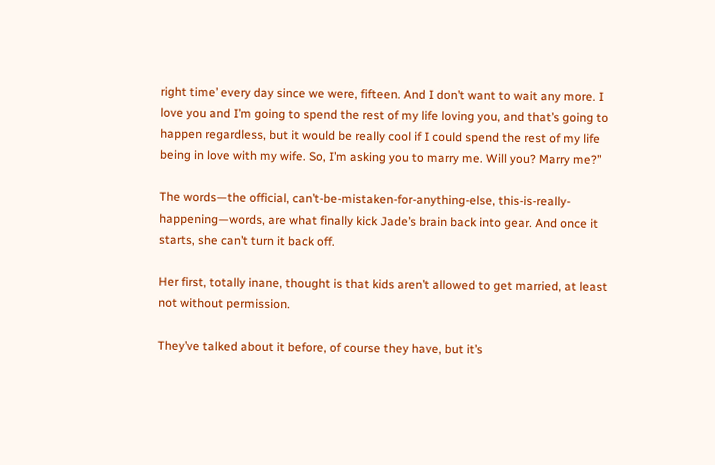right time’ every day since we were, fifteen. And I don’t want to wait any more. I love you and I’m going to spend the rest of my life loving you, and that’s going to happen regardless, but it would be really cool if I could spend the rest of my life being in love with my wife. So, I’m asking you to marry me. Will you? Marry me?”

The words—the official, can’t-be-mistaken-for-anything-else, this-is-really-happening—words, are what finally kick Jade’s brain back into gear. And once it starts, she can’t turn it back off.

Her first, totally inane, thought is that kids aren’t allowed to get married, at least not without permission.

They’ve talked about it before, of course they have, but it’s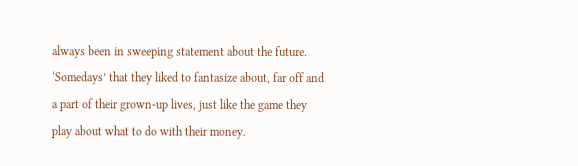always been in sweeping statement about the future. ‘Somedays’ that they liked to fantasize about, far off and a part of their grown-up lives, just like the game they play about what to do with their money.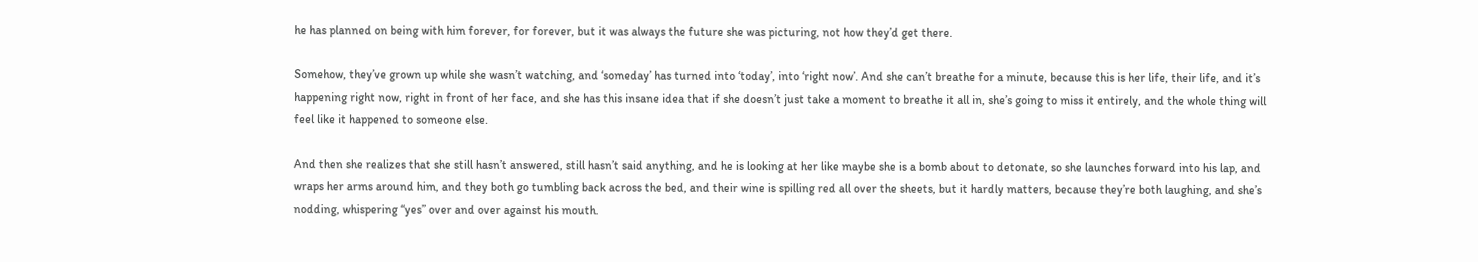he has planned on being with him forever, for forever, but it was always the future she was picturing, not how they’d get there.

Somehow, they’ve grown up while she wasn’t watching, and ‘someday’ has turned into ‘today’, into ‘right now’. And she can’t breathe for a minute, because this is her life, their life, and it’s happening right now, right in front of her face, and she has this insane idea that if she doesn’t just take a moment to breathe it all in, she’s going to miss it entirely, and the whole thing will feel like it happened to someone else.

And then she realizes that she still hasn’t answered, still hasn’t said anything, and he is looking at her like maybe she is a bomb about to detonate, so she launches forward into his lap, and wraps her arms around him, and they both go tumbling back across the bed, and their wine is spilling red all over the sheets, but it hardly matters, because they’re both laughing, and she’s nodding, whispering “yes” over and over against his mouth.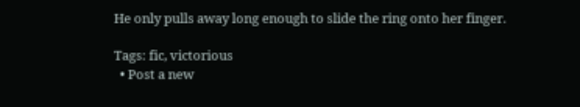He only pulls away long enough to slide the ring onto her finger.

Tags: fic, victorious
  • Post a new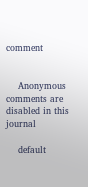comment


    Anonymous comments are disabled in this journal

    default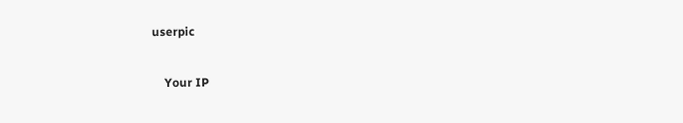userpic

    Your IP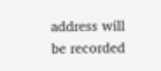address will be recorded